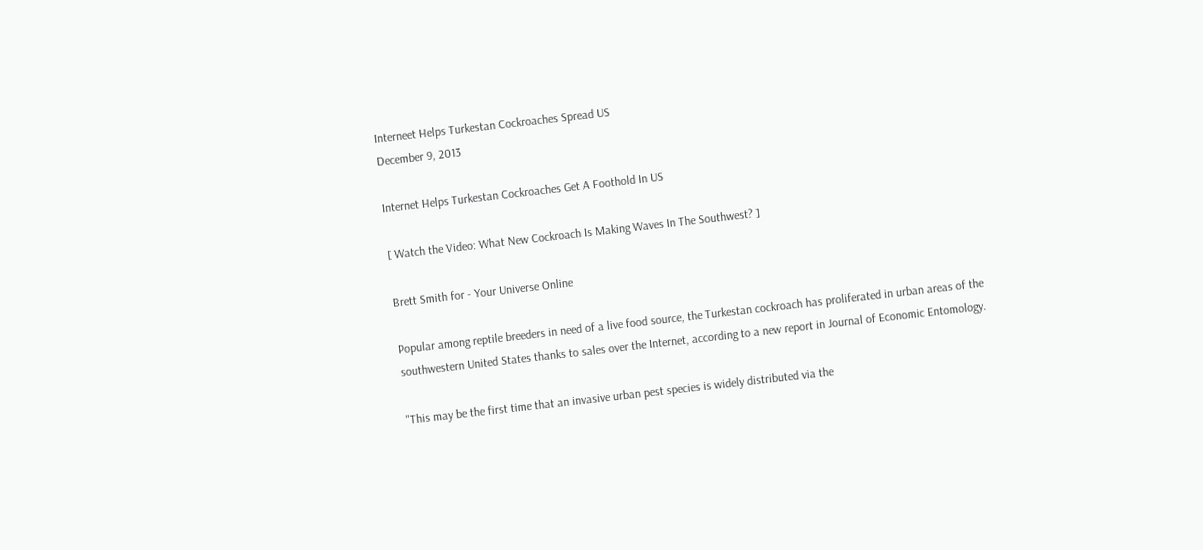Interneet Helps Turkestan Cockroaches Spread US
December 9, 2013

Internet Helps Turkestan Cockroaches Get A Foothold In US

[ Watch the Video: What New Cockroach Is Making Waves In The Southwest? ]

Brett Smith for - Your Universe Online

Popular among reptile breeders in need of a live food source, the Turkestan cockroach has proliferated in urban areas of the southwestern United States thanks to sales over the Internet, according to a new report in Journal of Economic Entomology.

"This may be the first time that an invasive urban pest species is widely distributed via the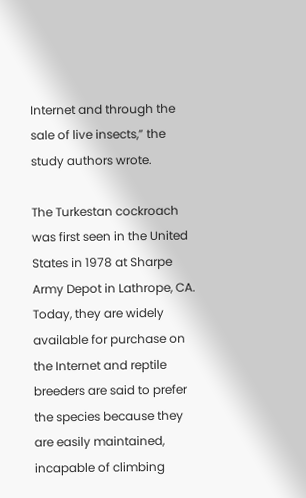Internet and through the sale of live insects,” the study authors wrote.

The Turkestan cockroach was first seen in the United States in 1978 at Sharpe Army Depot in Lathrope, CA. Today, they are widely available for purchase on the Internet and reptile breeders are said to prefer the species because they are easily maintained, incapable of climbing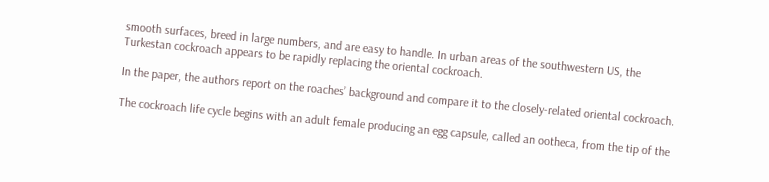smooth surfaces, breed in large numbers, and are easy to handle. In urban areas of the southwestern US, the Turkestan cockroach appears to be rapidly replacing the oriental cockroach.

In the paper, the authors report on the roaches’ background and compare it to the closely-related oriental cockroach.

The cockroach life cycle begins with an adult female producing an egg capsule, called an ootheca, from the tip of the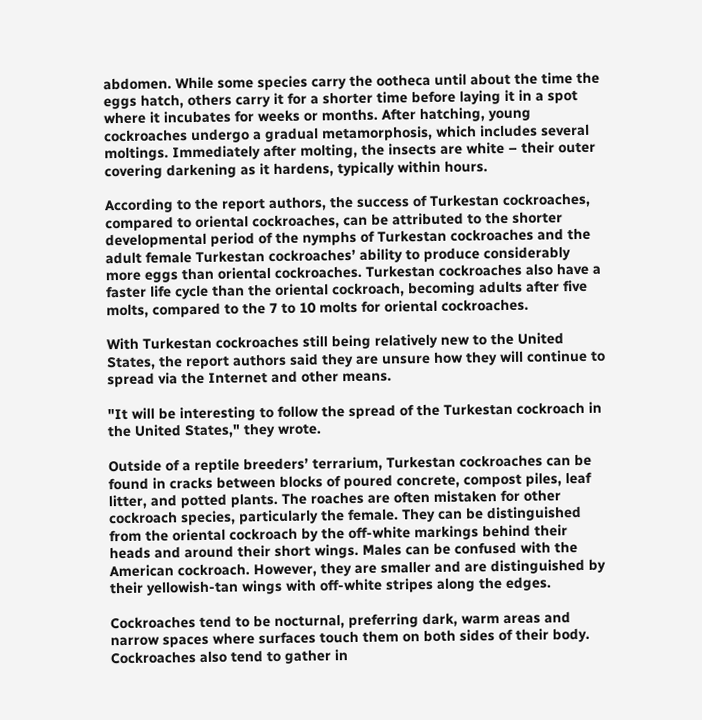abdomen. While some species carry the ootheca until about the time the eggs hatch, others carry it for a shorter time before laying it in a spot where it incubates for weeks or months. After hatching, young cockroaches undergo a gradual metamorphosis, which includes several moltings. Immediately after molting, the insects are white – their outer covering darkening as it hardens, typically within hours.

According to the report authors, the success of Turkestan cockroaches, compared to oriental cockroaches, can be attributed to the shorter developmental period of the nymphs of Turkestan cockroaches and the adult female Turkestan cockroaches’ ability to produce considerably more eggs than oriental cockroaches. Turkestan cockroaches also have a faster life cycle than the oriental cockroach, becoming adults after five molts, compared to the 7 to 10 molts for oriental cockroaches.

With Turkestan cockroaches still being relatively new to the United States, the report authors said they are unsure how they will continue to spread via the Internet and other means.

"It will be interesting to follow the spread of the Turkestan cockroach in the United States," they wrote.

Outside of a reptile breeders’ terrarium, Turkestan cockroaches can be found in cracks between blocks of poured concrete, compost piles, leaf litter, and potted plants. The roaches are often mistaken for other cockroach species, particularly the female. They can be distinguished from the oriental cockroach by the off-white markings behind their heads and around their short wings. Males can be confused with the American cockroach. However, they are smaller and are distinguished by their yellowish-tan wings with off-white stripes along the edges.

Cockroaches tend to be nocturnal, preferring dark, warm areas and narrow spaces where surfaces touch them on both sides of their body. Cockroaches also tend to gather in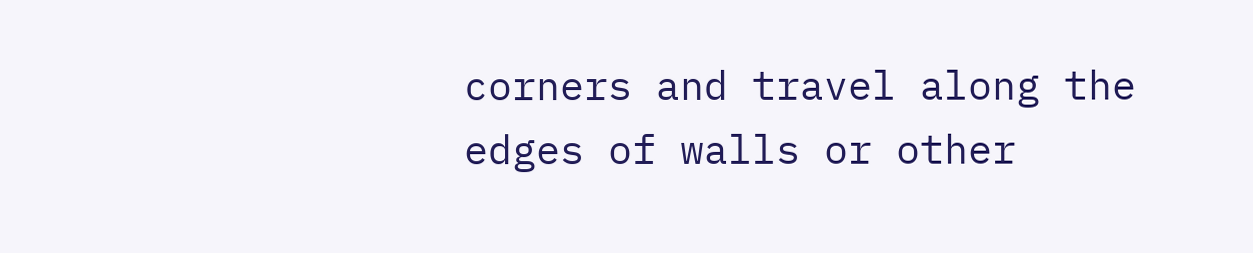corners and travel along the edges of walls or other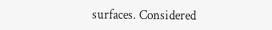surfaces. Considered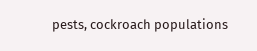pests, cockroach populations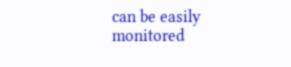can be easily monitored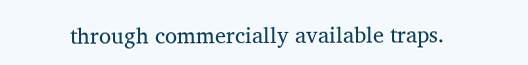through commercially available traps.